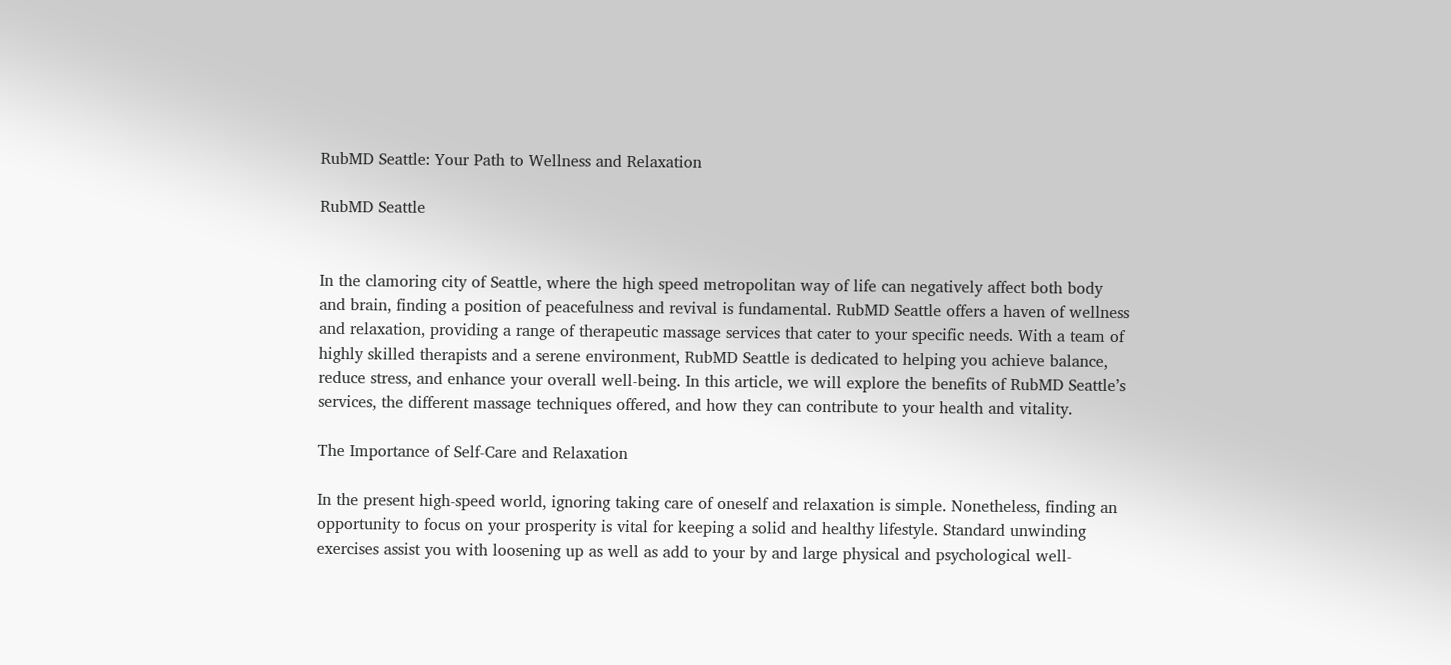RubMD Seattle: Your Path to Wellness and Relaxation

RubMD Seattle


In the clamoring city of Seattle, where the high speed metropolitan way of life can negatively affect both body and brain, finding a position of peacefulness and revival is fundamental. RubMD Seattle offers a haven of wellness and relaxation, providing a range of therapeutic massage services that cater to your specific needs. With a team of highly skilled therapists and a serene environment, RubMD Seattle is dedicated to helping you achieve balance, reduce stress, and enhance your overall well-being. In this article, we will explore the benefits of RubMD Seattle’s services, the different massage techniques offered, and how they can contribute to your health and vitality.

The Importance of Self-Care and Relaxation

In the present high-speed world, ignoring taking care of oneself and relaxation is simple. Nonetheless, finding an opportunity to focus on your prosperity is vital for keeping a solid and healthy lifestyle. Standard unwinding exercises assist you with loosening up as well as add to your by and large physical and psychological well-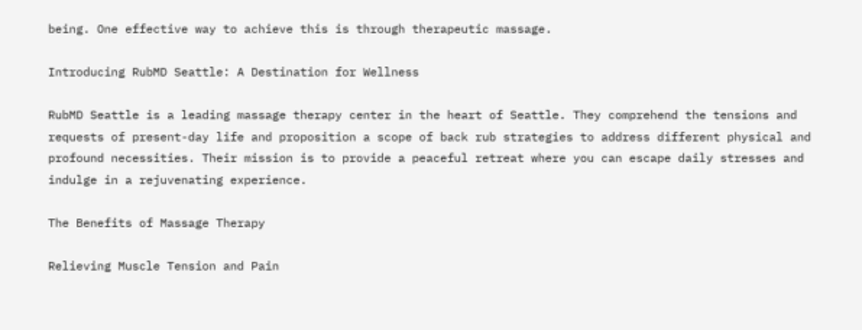being. One effective way to achieve this is through therapeutic massage.

Introducing RubMD Seattle: A Destination for Wellness

RubMD Seattle is a leading massage therapy center in the heart of Seattle. They comprehend the tensions and requests of present-day life and proposition a scope of back rub strategies to address different physical and profound necessities. Their mission is to provide a peaceful retreat where you can escape daily stresses and indulge in a rejuvenating experience.

The Benefits of Massage Therapy

Relieving Muscle Tension and Pain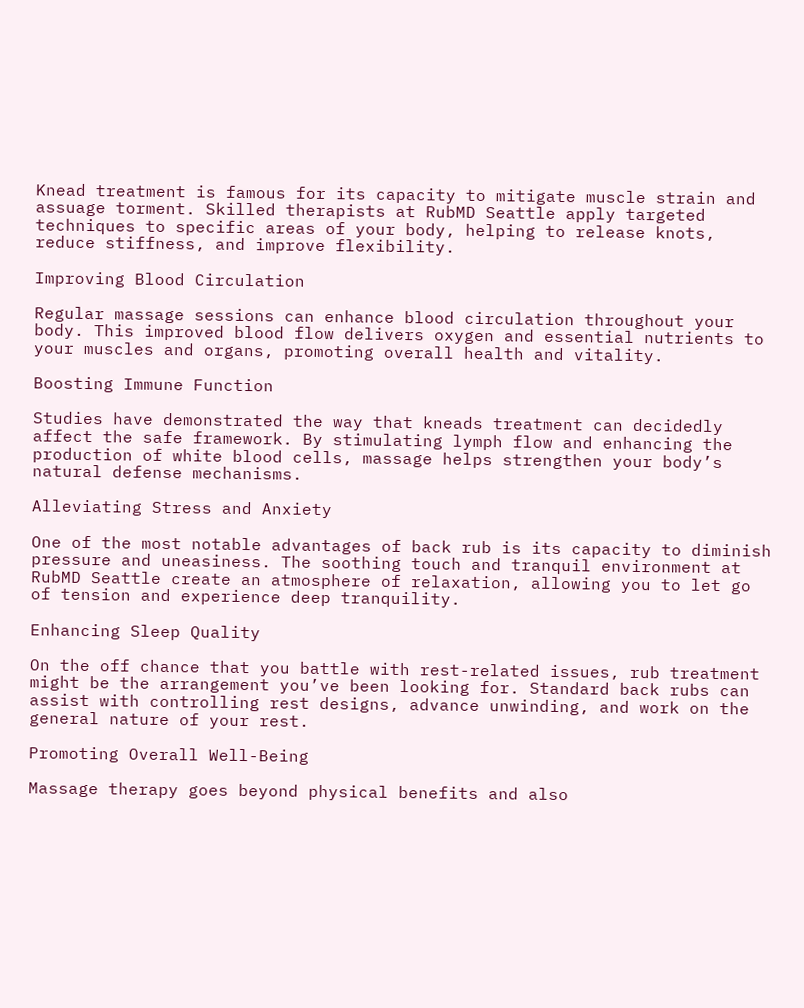Knead treatment is famous for its capacity to mitigate muscle strain and assuage torment. Skilled therapists at RubMD Seattle apply targeted techniques to specific areas of your body, helping to release knots, reduce stiffness, and improve flexibility.

Improving Blood Circulation

Regular massage sessions can enhance blood circulation throughout your body. This improved blood flow delivers oxygen and essential nutrients to your muscles and organs, promoting overall health and vitality.

Boosting Immune Function

Studies have demonstrated the way that kneads treatment can decidedly affect the safe framework. By stimulating lymph flow and enhancing the production of white blood cells, massage helps strengthen your body’s natural defense mechanisms.

Alleviating Stress and Anxiety

One of the most notable advantages of back rub is its capacity to diminish pressure and uneasiness. The soothing touch and tranquil environment at RubMD Seattle create an atmosphere of relaxation, allowing you to let go of tension and experience deep tranquility.

Enhancing Sleep Quality

On the off chance that you battle with rest-related issues, rub treatment might be the arrangement you’ve been looking for. Standard back rubs can assist with controlling rest designs, advance unwinding, and work on the general nature of your rest.

Promoting Overall Well-Being

Massage therapy goes beyond physical benefits and also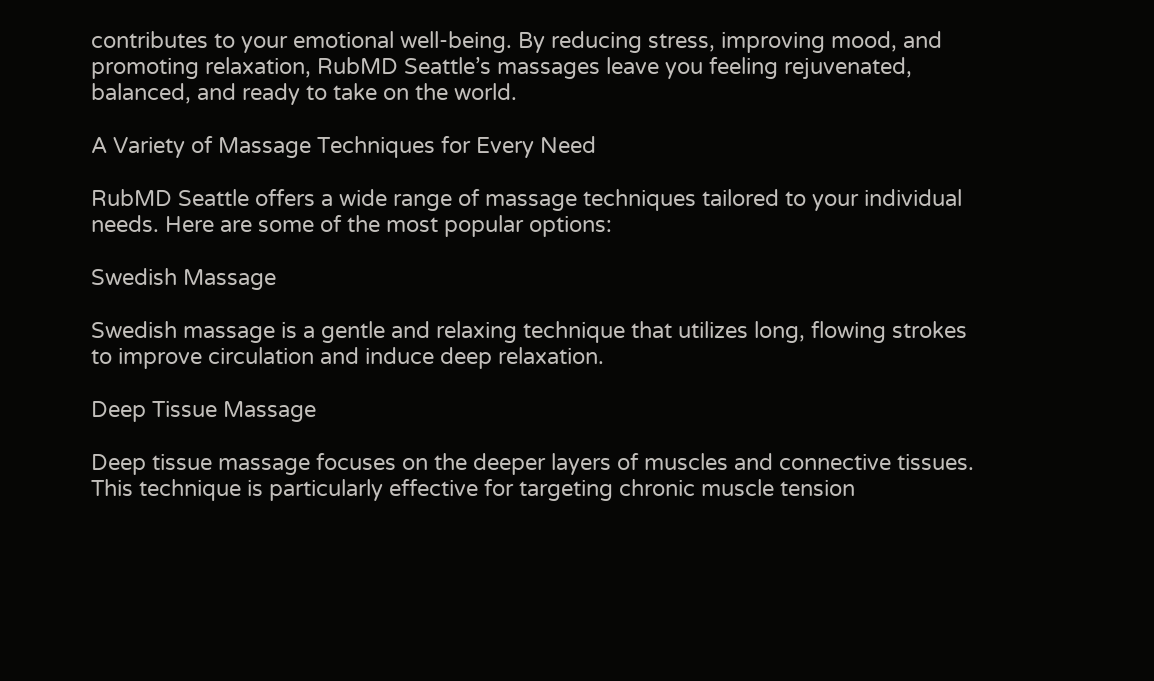contributes to your emotional well-being. By reducing stress, improving mood, and promoting relaxation, RubMD Seattle’s massages leave you feeling rejuvenated, balanced, and ready to take on the world.

A Variety of Massage Techniques for Every Need

RubMD Seattle offers a wide range of massage techniques tailored to your individual needs. Here are some of the most popular options:

Swedish Massage

Swedish massage is a gentle and relaxing technique that utilizes long, flowing strokes to improve circulation and induce deep relaxation.

Deep Tissue Massage

Deep tissue massage focuses on the deeper layers of muscles and connective tissues. This technique is particularly effective for targeting chronic muscle tension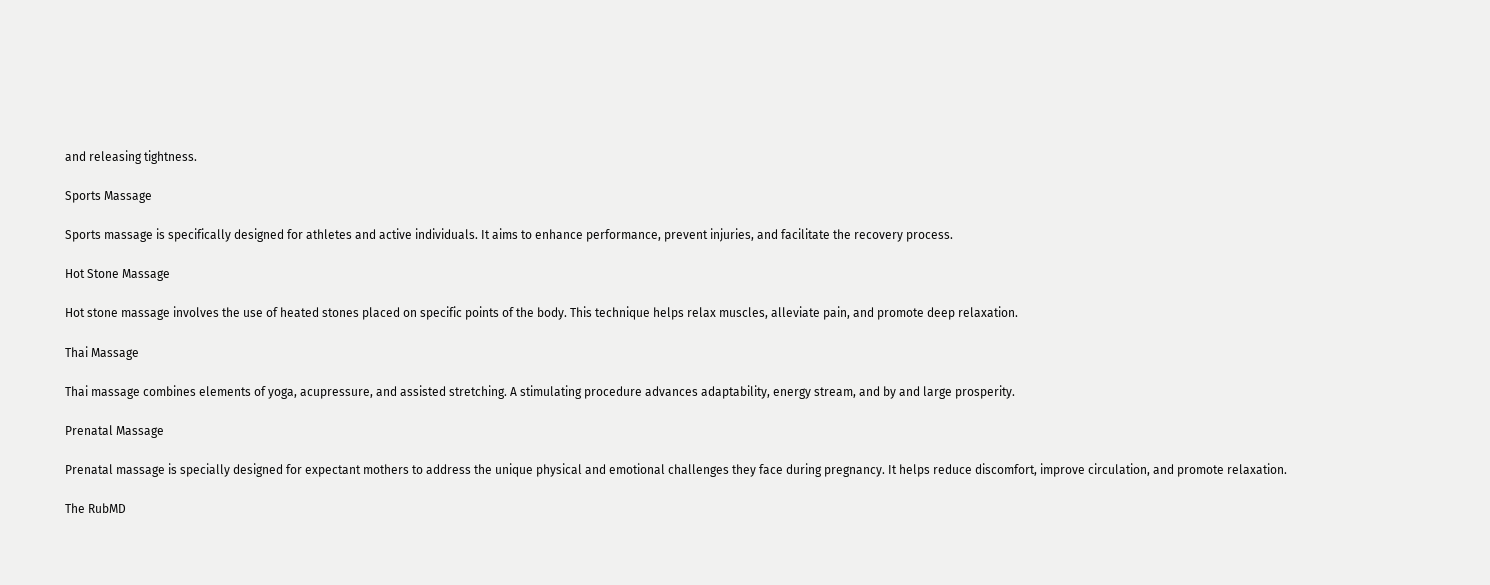and releasing tightness.

Sports Massage

Sports massage is specifically designed for athletes and active individuals. It aims to enhance performance, prevent injuries, and facilitate the recovery process.

Hot Stone Massage

Hot stone massage involves the use of heated stones placed on specific points of the body. This technique helps relax muscles, alleviate pain, and promote deep relaxation.

Thai Massage

Thai massage combines elements of yoga, acupressure, and assisted stretching. A stimulating procedure advances adaptability, energy stream, and by and large prosperity.

Prenatal Massage

Prenatal massage is specially designed for expectant mothers to address the unique physical and emotional challenges they face during pregnancy. It helps reduce discomfort, improve circulation, and promote relaxation.

The RubMD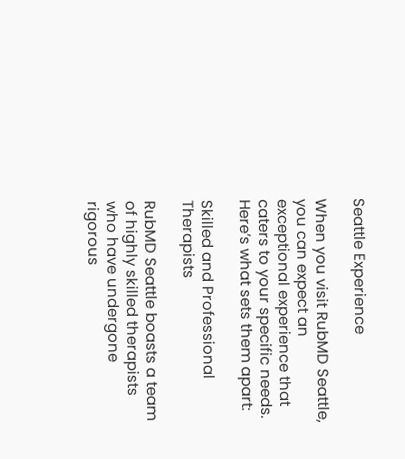Seattle Experience

When you visit RubMD Seattle, you can expect an exceptional experience that caters to your specific needs. Here’s what sets them apart:

Skilled and Professional Therapists

RubMD Seattle boasts a team of highly skilled therapists who have undergone rigorous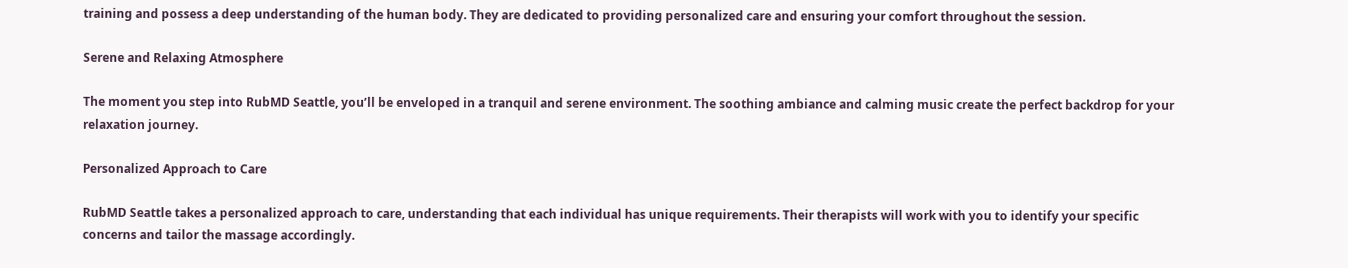training and possess a deep understanding of the human body. They are dedicated to providing personalized care and ensuring your comfort throughout the session.

Serene and Relaxing Atmosphere

The moment you step into RubMD Seattle, you’ll be enveloped in a tranquil and serene environment. The soothing ambiance and calming music create the perfect backdrop for your relaxation journey.

Personalized Approach to Care

RubMD Seattle takes a personalized approach to care, understanding that each individual has unique requirements. Their therapists will work with you to identify your specific concerns and tailor the massage accordingly.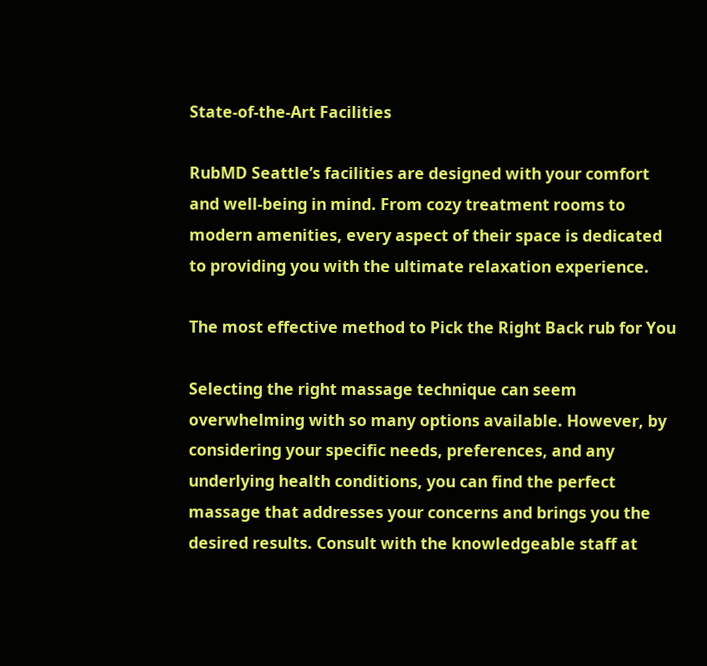State-of-the-Art Facilities

RubMD Seattle’s facilities are designed with your comfort and well-being in mind. From cozy treatment rooms to modern amenities, every aspect of their space is dedicated to providing you with the ultimate relaxation experience.

The most effective method to Pick the Right Back rub for You

Selecting the right massage technique can seem overwhelming with so many options available. However, by considering your specific needs, preferences, and any underlying health conditions, you can find the perfect massage that addresses your concerns and brings you the desired results. Consult with the knowledgeable staff at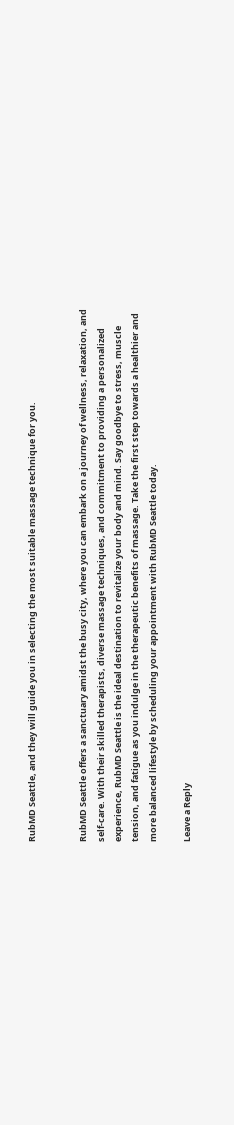RubMD Seattle, and they will guide you in selecting the most suitable massage technique for you.


RubMD Seattle offers a sanctuary amidst the busy city, where you can embark on a journey of wellness, relaxation, and self-care. With their skilled therapists, diverse massage techniques, and commitment to providing a personalized experience, RubMD Seattle is the ideal destination to revitalize your body and mind. Say goodbye to stress, muscle tension, and fatigue as you indulge in the therapeutic benefits of massage. Take the first step towards a healthier and more balanced lifestyle by scheduling your appointment with RubMD Seattle today.

Leave a Reply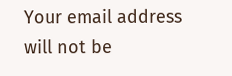Your email address will not be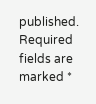published. Required fields are marked *